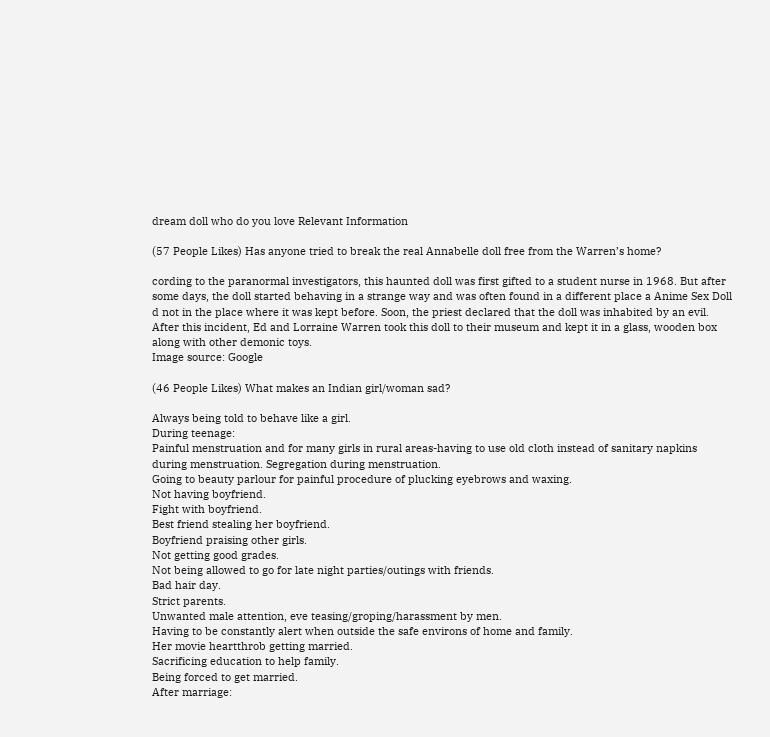dream doll who do you love Relevant Information

(57 People Likes) Has anyone tried to break the real Annabelle doll free from the Warren’s home?

cording to the paranormal investigators, this haunted doll was first gifted to a student nurse in 1968. But after some days, the doll started behaving in a strange way and was often found in a different place a Anime Sex Doll d not in the place where it was kept before. Soon, the priest declared that the doll was inhabited by an evil.
After this incident, Ed and Lorraine Warren took this doll to their museum and kept it in a glass, wooden box along with other demonic toys.
Image source: Google

(46 People Likes) What makes an Indian girl/woman sad?

Always being told to behave like a girl.
During teenage:
Painful menstruation and for many girls in rural areas-having to use old cloth instead of sanitary napkins during menstruation. Segregation during menstruation.
Going to beauty parlour for painful procedure of plucking eyebrows and waxing.
Not having boyfriend.
Fight with boyfriend.
Best friend stealing her boyfriend.
Boyfriend praising other girls.
Not getting good grades.
Not being allowed to go for late night parties/outings with friends.
Bad hair day.
Strict parents.
Unwanted male attention, eve teasing/groping/harassment by men.
Having to be constantly alert when outside the safe environs of home and family.
Her movie heartthrob getting married.
Sacrificing education to help family.
Being forced to get married.
After marriage: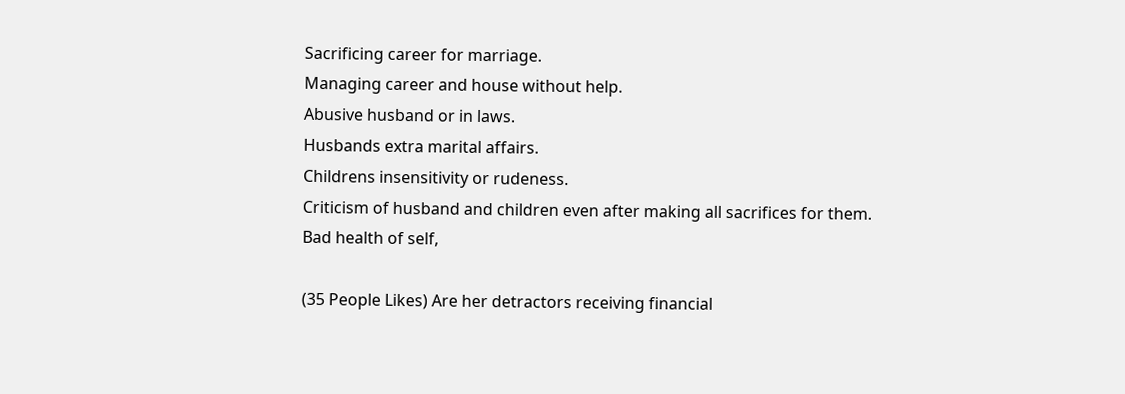Sacrificing career for marriage.
Managing career and house without help.
Abusive husband or in laws.
Husbands extra marital affairs.
Childrens insensitivity or rudeness.
Criticism of husband and children even after making all sacrifices for them.
Bad health of self,

(35 People Likes) Are her detractors receiving financial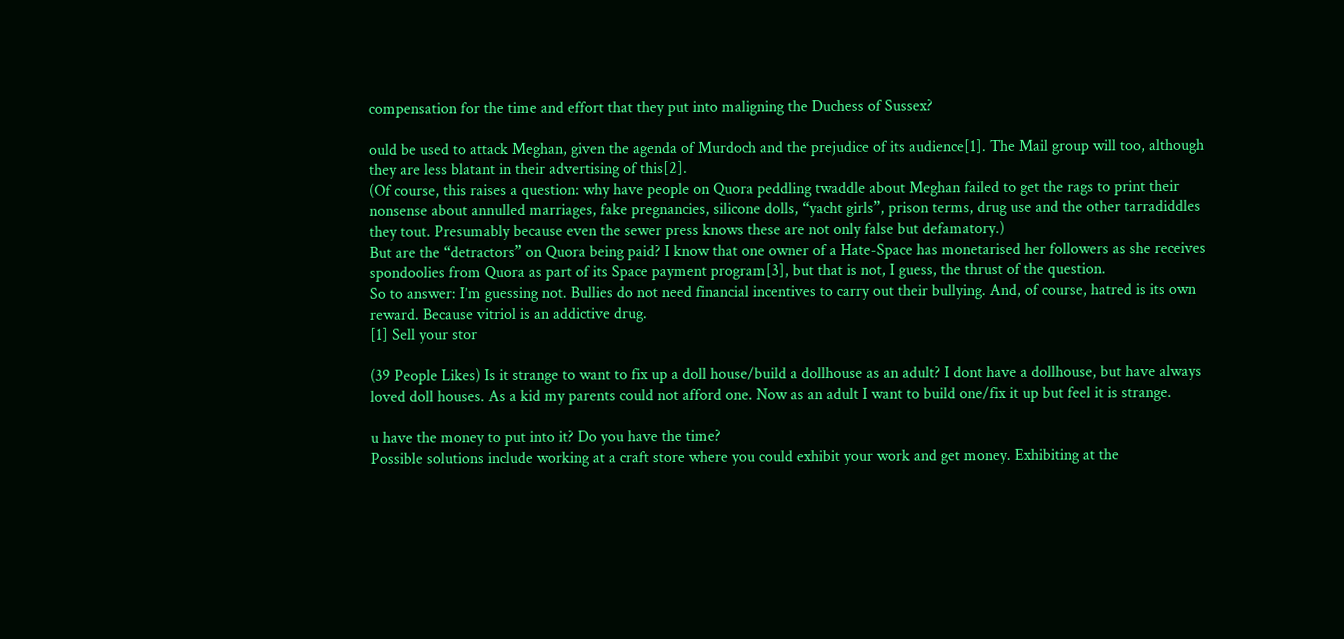compensation for the time and effort that they put into maligning the Duchess of Sussex?

ould be used to attack Meghan, given the agenda of Murdoch and the prejudice of its audience[1]. The Mail group will too, although they are less blatant in their advertising of this[2].
(Of course, this raises a question: why have people on Quora peddling twaddle about Meghan failed to get the rags to print their nonsense about annulled marriages, fake pregnancies, silicone dolls, “yacht girls”, prison terms, drug use and the other tarradiddles they tout. Presumably because even the sewer press knows these are not only false but defamatory.)
But are the “detractors” on Quora being paid? I know that one owner of a Hate-Space has monetarised her followers as she receives spondoolies from Quora as part of its Space payment program[3], but that is not, I guess, the thrust of the question.
So to answer: I’m guessing not. Bullies do not need financial incentives to carry out their bullying. And, of course, hatred is its own reward. Because vitriol is an addictive drug.
[1] Sell your stor

(39 People Likes) Is it strange to want to fix up a doll house/build a dollhouse as an adult? I dont have a dollhouse, but have always loved doll houses. As a kid my parents could not afford one. Now as an adult I want to build one/fix it up but feel it is strange.

u have the money to put into it? Do you have the time?
Possible solutions include working at a craft store where you could exhibit your work and get money. Exhibiting at the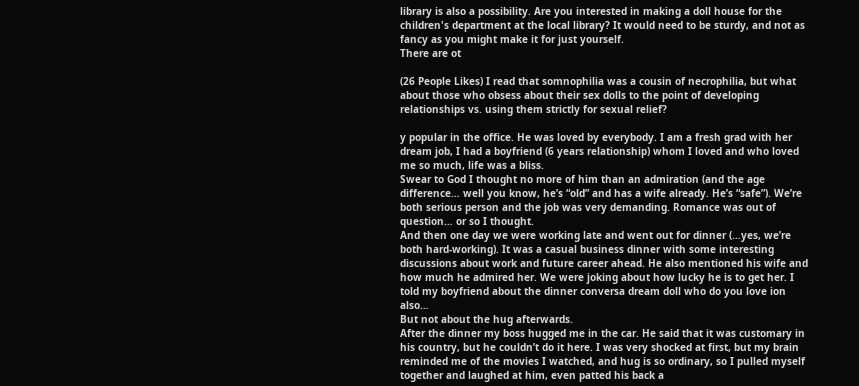library is also a possibility. Are you interested in making a doll house for the children's department at the local library? It would need to be sturdy, and not as fancy as you might make it for just yourself.
There are ot

(26 People Likes) I read that somnophilia was a cousin of necrophilia, but what about those who obsess about their sex dolls to the point of developing relationships vs. using them strictly for sexual relief?

y popular in the office. He was loved by everybody. I am a fresh grad with her dream job, I had a boyfriend (6 years relationship) whom I loved and who loved me so much, life was a bliss.
Swear to God I thought no more of him than an admiration (and the age difference… well you know, he’s “old” and has a wife already. He’s “safe”). We’re both serious person and the job was very demanding. Romance was out of question… or so I thought.
And then one day we were working late and went out for dinner (…yes, we’re both hard-working). It was a casual business dinner with some interesting discussions about work and future career ahead. He also mentioned his wife and how much he admired her. We were joking about how lucky he is to get her. I told my boyfriend about the dinner conversa dream doll who do you love ion also…
But not about the hug afterwards.
After the dinner my boss hugged me in the car. He said that it was customary in his country, but he couldn’t do it here. I was very shocked at first, but my brain reminded me of the movies I watched, and hug is so ordinary, so I pulled myself together and laughed at him, even patted his back a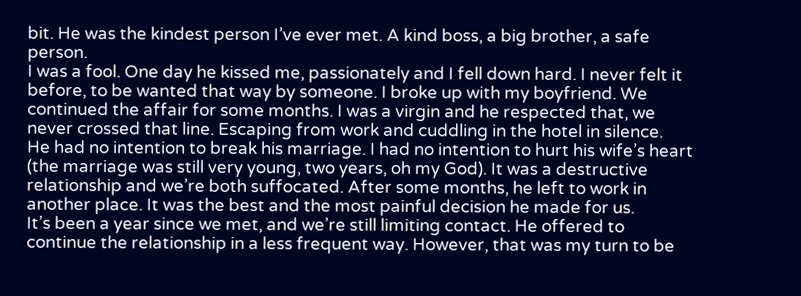bit. He was the kindest person I’ve ever met. A kind boss, a big brother, a safe person.
I was a fool. One day he kissed me, passionately and I fell down hard. I never felt it before, to be wanted that way by someone. I broke up with my boyfriend. We continued the affair for some months. I was a virgin and he respected that, we never crossed that line. Escaping from work and cuddling in the hotel in silence.
He had no intention to break his marriage. I had no intention to hurt his wife’s heart (the marriage was still very young, two years, oh my God). It was a destructive relationship and we’re both suffocated. After some months, he left to work in another place. It was the best and the most painful decision he made for us.
It’s been a year since we met, and we’re still limiting contact. He offered to continue the relationship in a less frequent way. However, that was my turn to be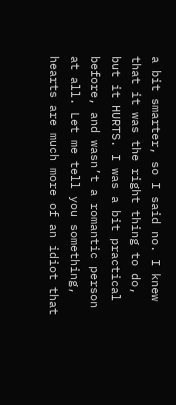a bit smarter, so I said no. I knew that it was the right thing to do, but it HURTS. I was a bit practical before, and wasn’t a romantic person at all. Let me tell you something, hearts are much more of an idiot that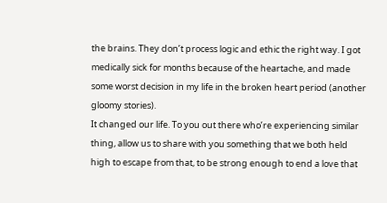the brains. They don’t process logic and ethic the right way. I got medically sick for months because of the heartache, and made some worst decision in my life in the broken heart period (another gloomy stories).
It changed our life. To you out there who’re experiencing similar thing, allow us to share with you something that we both held high to escape from that, to be strong enough to end a love that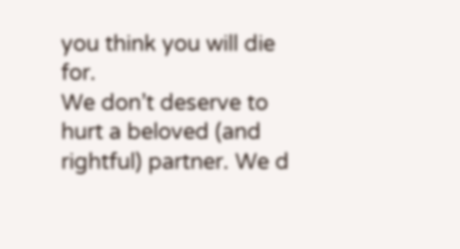you think you will die for.
We don’t deserve to hurt a beloved (and rightful) partner. We d